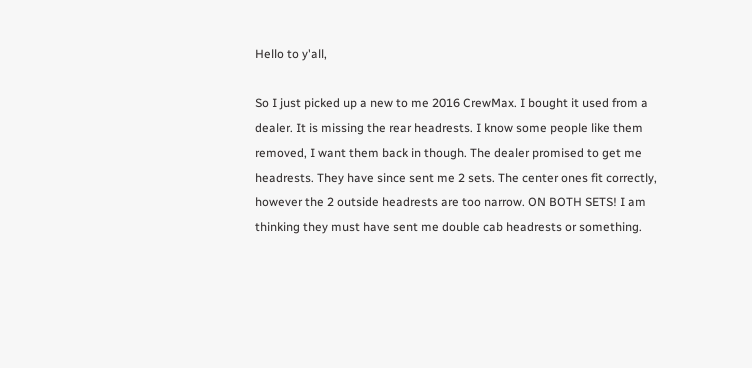Hello to y'all,

So I just picked up a new to me 2016 CrewMax. I bought it used from a dealer. It is missing the rear headrests. I know some people like them removed, I want them back in though. The dealer promised to get me headrests. They have since sent me 2 sets. The center ones fit correctly, however the 2 outside headrests are too narrow. ON BOTH SETS! I am thinking they must have sent me double cab headrests or something.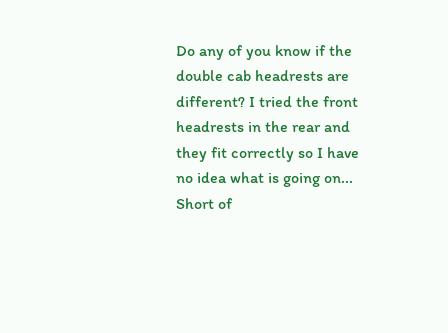Do any of you know if the double cab headrests are different? I tried the front headrests in the rear and they fit correctly so I have no idea what is going on... Short of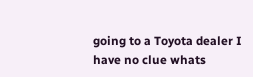going to a Toyota dealer I have no clue whats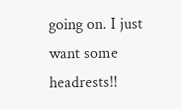going on. I just want some headrests!!